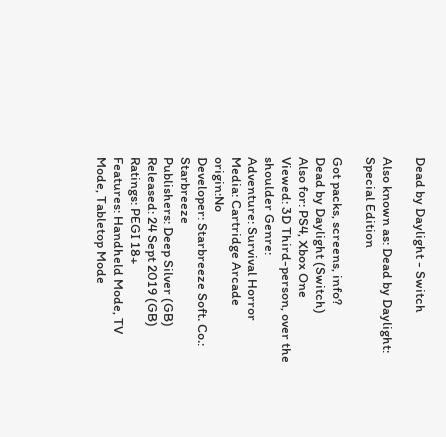Dead by Daylight - Switch

Also known as: Dead by Daylight: Special Edition

Got packs, screens, info?
Dead by Daylight (Switch)
Also for: PS4, Xbox One
Viewed: 3D Third-person, over the shoulder Genre:
Adventure: Survival Horror
Media: Cartridge Arcade origin:No
Developer: Starbreeze Soft. Co.: Starbreeze
Publishers: Deep Silver (GB)
Released: 24 Sept 2019 (GB)
Ratings: PEGI 18+
Features: Handheld Mode, TV Mode, Tabletop Mode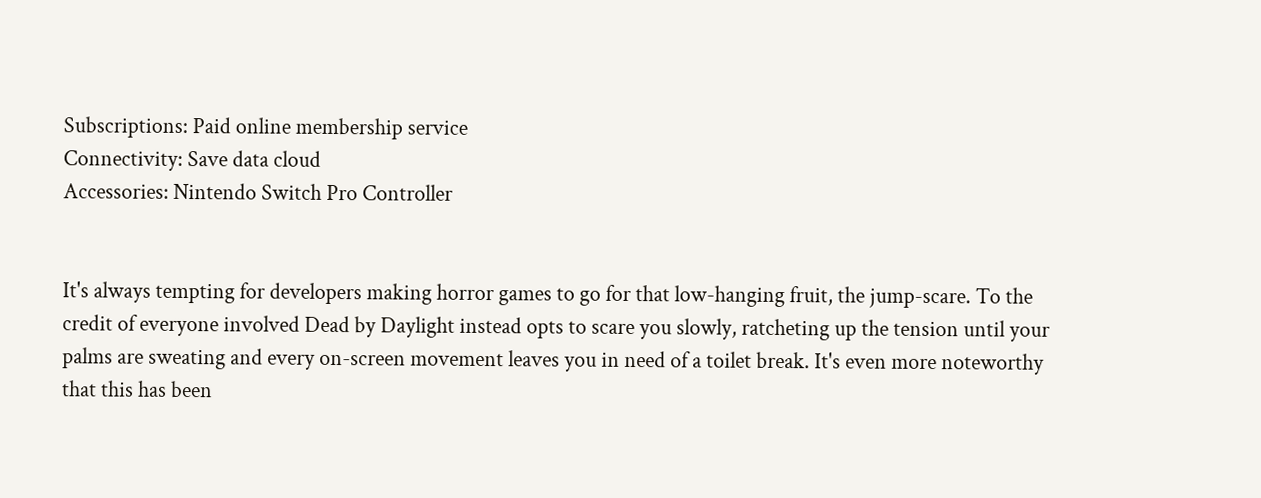Subscriptions: Paid online membership service
Connectivity: Save data cloud
Accessories: Nintendo Switch Pro Controller


It's always tempting for developers making horror games to go for that low-hanging fruit, the jump-scare. To the credit of everyone involved Dead by Daylight instead opts to scare you slowly, ratcheting up the tension until your palms are sweating and every on-screen movement leaves you in need of a toilet break. It's even more noteworthy that this has been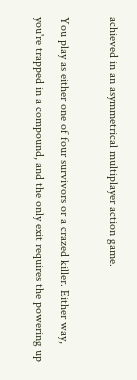achieved in an asymmetrical multiplayer action game.

You play as either one of four survivors or a crazed killer. Either way, you're trapped in a compound, and the only exit requires the powering up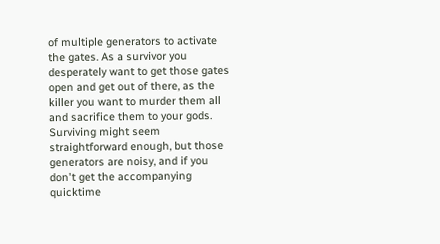of multiple generators to activate the gates. As a survivor you desperately want to get those gates open and get out of there, as the killer you want to murder them all and sacrifice them to your gods. Surviving might seem straightforward enough, but those generators are noisy, and if you don't get the accompanying quicktime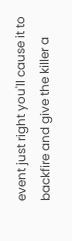event just right you'll cause it to backfire and give the killer a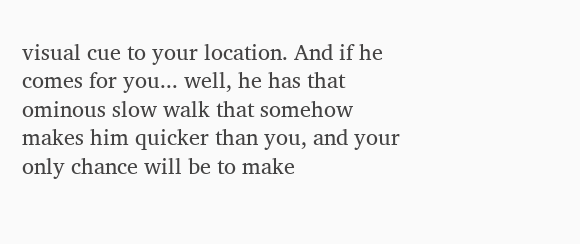visual cue to your location. And if he comes for you... well, he has that ominous slow walk that somehow makes him quicker than you, and your only chance will be to make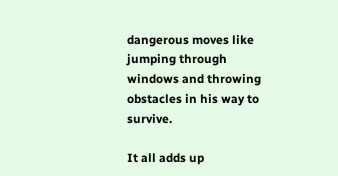dangerous moves like jumping through windows and throwing obstacles in his way to survive.

It all adds up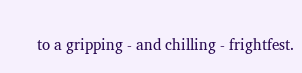to a gripping - and chilling - frightfest.